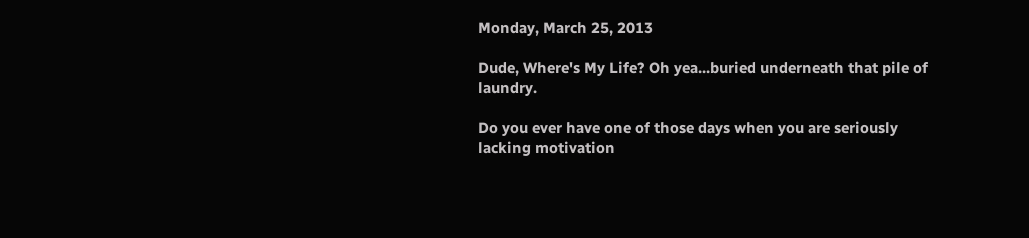Monday, March 25, 2013

Dude, Where's My Life? Oh yea...buried underneath that pile of laundry.

Do you ever have one of those days when you are seriously lacking motivation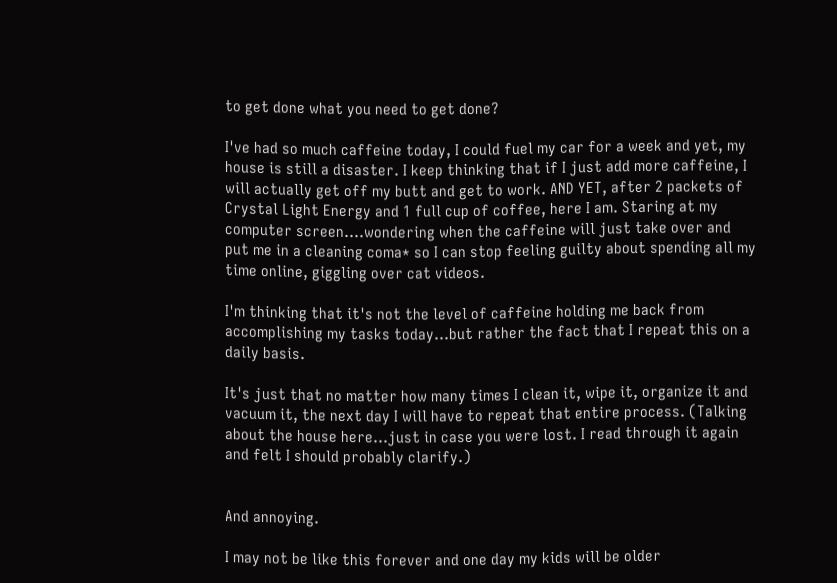to get done what you need to get done?

I've had so much caffeine today, I could fuel my car for a week and yet, my house is still a disaster. I keep thinking that if I just add more caffeine, I will actually get off my butt and get to work. AND YET, after 2 packets of Crystal Light Energy and 1 full cup of coffee, here I am. Staring at my computer screen....wondering when the caffeine will just take over and put me in a cleaning coma* so I can stop feeling guilty about spending all my time online, giggling over cat videos.

I'm thinking that it's not the level of caffeine holding me back from accomplishing my tasks today...but rather the fact that I repeat this on a daily basis.

It's just that no matter how many times I clean it, wipe it, organize it and vacuum it, the next day I will have to repeat that entire process. (Talking about the house here...just in case you were lost. I read through it again and felt I should probably clarify.)


And annoying.

I may not be like this forever and one day my kids will be older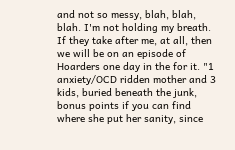and not so messy, blah, blah, blah. I'm not holding my breath. If they take after me, at all, then we will be on an episode of Hoarders one day in the for it. "1 anxiety/OCD ridden mother and 3 kids, buried beneath the junk, bonus points if you can find where she put her sanity, since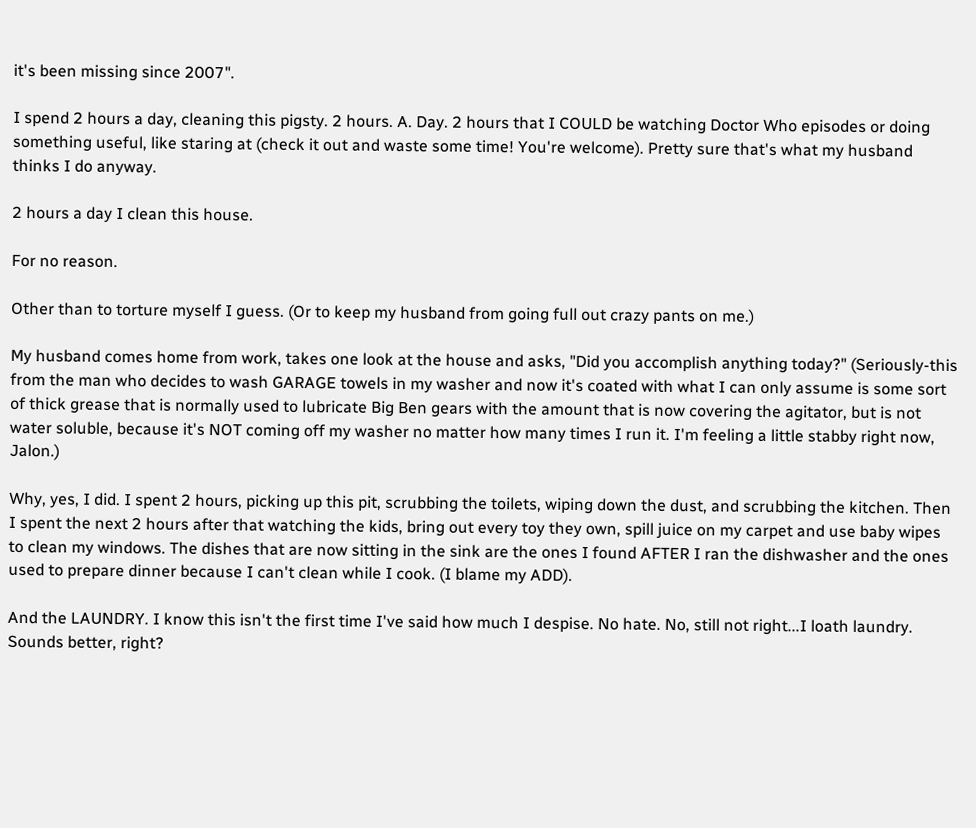it's been missing since 2007".

I spend 2 hours a day, cleaning this pigsty. 2 hours. A. Day. 2 hours that I COULD be watching Doctor Who episodes or doing something useful, like staring at (check it out and waste some time! You're welcome). Pretty sure that's what my husband thinks I do anyway.

2 hours a day I clean this house.

For no reason.

Other than to torture myself I guess. (Or to keep my husband from going full out crazy pants on me.)

My husband comes home from work, takes one look at the house and asks, "Did you accomplish anything today?" (Seriously-this from the man who decides to wash GARAGE towels in my washer and now it's coated with what I can only assume is some sort of thick grease that is normally used to lubricate Big Ben gears with the amount that is now covering the agitator, but is not water soluble, because it's NOT coming off my washer no matter how many times I run it. I'm feeling a little stabby right now, Jalon.)

Why, yes, I did. I spent 2 hours, picking up this pit, scrubbing the toilets, wiping down the dust, and scrubbing the kitchen. Then I spent the next 2 hours after that watching the kids, bring out every toy they own, spill juice on my carpet and use baby wipes to clean my windows. The dishes that are now sitting in the sink are the ones I found AFTER I ran the dishwasher and the ones used to prepare dinner because I can't clean while I cook. (I blame my ADD).

And the LAUNDRY. I know this isn't the first time I've said how much I despise. No hate. No, still not right...I loath laundry. Sounds better, right?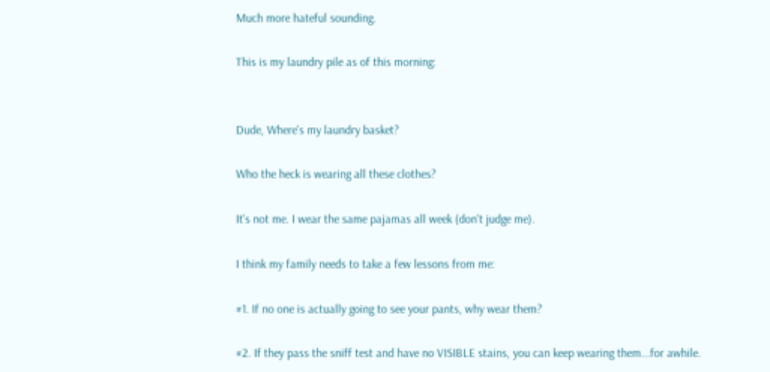Much more hateful sounding.

This is my laundry pile as of this morning:


Dude, Where's my laundry basket?

Who the heck is wearing all these clothes?

It's not me. I wear the same pajamas all week (don't judge me).

I think my family needs to take a few lessons from me:

#1. If no one is actually going to see your pants, why wear them?

#2. If they pass the sniff test and have no VISIBLE stains, you can keep wearing them...for awhile.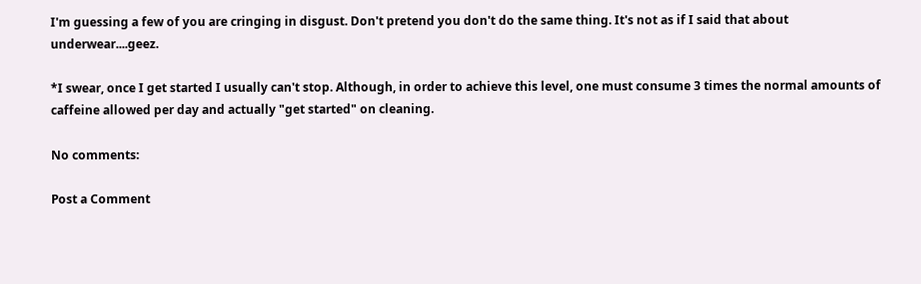I'm guessing a few of you are cringing in disgust. Don't pretend you don't do the same thing. It's not as if I said that about underwear....geez.

*I swear, once I get started I usually can't stop. Although, in order to achieve this level, one must consume 3 times the normal amounts of caffeine allowed per day and actually "get started" on cleaning.

No comments:

Post a Comment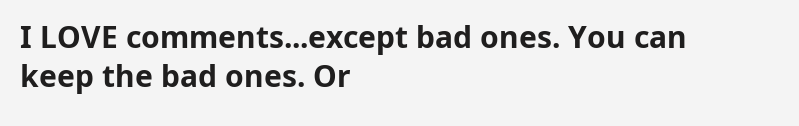I LOVE comments...except bad ones. You can keep the bad ones. Or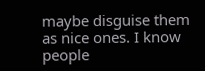maybe disguise them as nice ones. I know people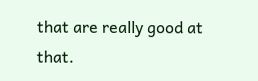that are really good at that.